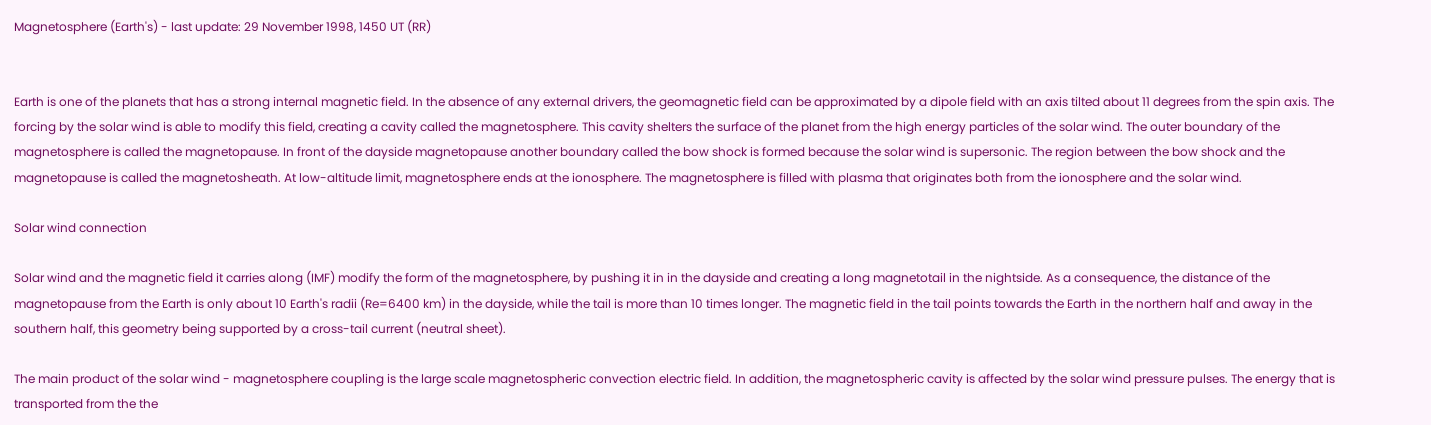Magnetosphere (Earth's) - last update: 29 November 1998, 1450 UT (RR)


Earth is one of the planets that has a strong internal magnetic field. In the absence of any external drivers, the geomagnetic field can be approximated by a dipole field with an axis tilted about 11 degrees from the spin axis. The forcing by the solar wind is able to modify this field, creating a cavity called the magnetosphere. This cavity shelters the surface of the planet from the high energy particles of the solar wind. The outer boundary of the magnetosphere is called the magnetopause. In front of the dayside magnetopause another boundary called the bow shock is formed because the solar wind is supersonic. The region between the bow shock and the magnetopause is called the magnetosheath. At low-altitude limit, magnetosphere ends at the ionosphere. The magnetosphere is filled with plasma that originates both from the ionosphere and the solar wind.

Solar wind connection

Solar wind and the magnetic field it carries along (IMF) modify the form of the magnetosphere, by pushing it in in the dayside and creating a long magnetotail in the nightside. As a consequence, the distance of the magnetopause from the Earth is only about 10 Earth's radii (Re=6400 km) in the dayside, while the tail is more than 10 times longer. The magnetic field in the tail points towards the Earth in the northern half and away in the southern half, this geometry being supported by a cross-tail current (neutral sheet).

The main product of the solar wind - magnetosphere coupling is the large scale magnetospheric convection electric field. In addition, the magnetospheric cavity is affected by the solar wind pressure pulses. The energy that is transported from the the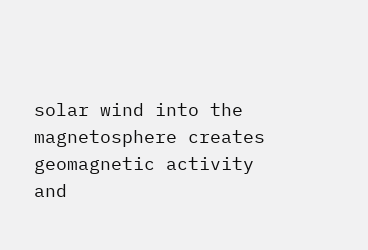solar wind into the magnetosphere creates geomagnetic activity and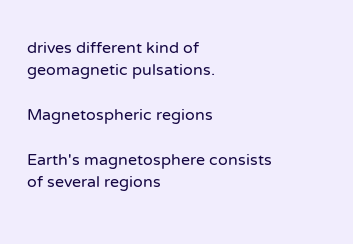drives different kind of geomagnetic pulsations.

Magnetospheric regions

Earth's magnetosphere consists of several regions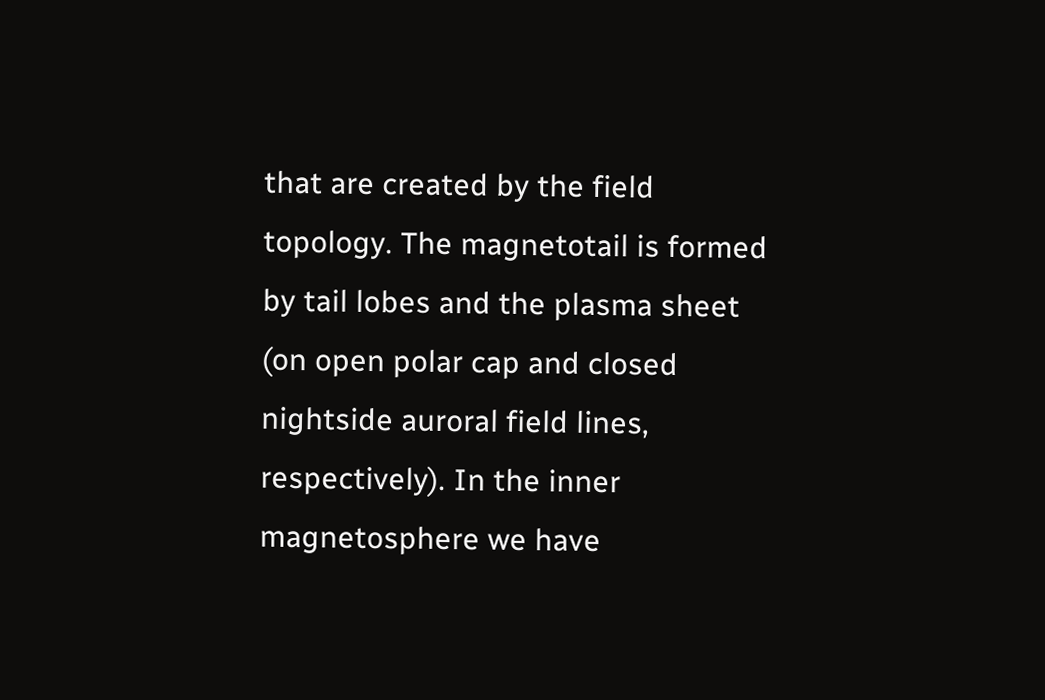that are created by the field topology. The magnetotail is formed by tail lobes and the plasma sheet (on open polar cap and closed nightside auroral field lines, respectively). In the inner magnetosphere we have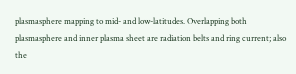plasmasphere mapping to mid- and low-latitudes. Overlapping both plasmasphere and inner plasma sheet are radiation belts and ring current; also the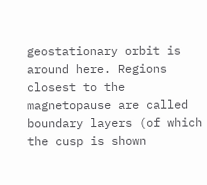geostationary orbit is around here. Regions closest to the magnetopause are called boundary layers (of which the cusp is shown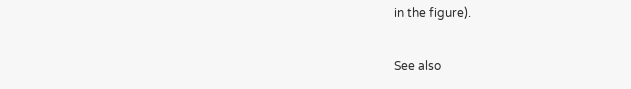in the figure).

See also